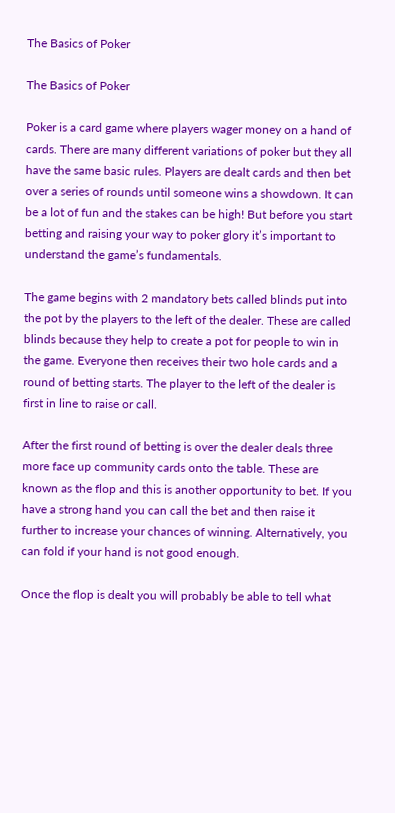The Basics of Poker

The Basics of Poker

Poker is a card game where players wager money on a hand of cards. There are many different variations of poker but they all have the same basic rules. Players are dealt cards and then bet over a series of rounds until someone wins a showdown. It can be a lot of fun and the stakes can be high! But before you start betting and raising your way to poker glory it’s important to understand the game’s fundamentals.

The game begins with 2 mandatory bets called blinds put into the pot by the players to the left of the dealer. These are called blinds because they help to create a pot for people to win in the game. Everyone then receives their two hole cards and a round of betting starts. The player to the left of the dealer is first in line to raise or call.

After the first round of betting is over the dealer deals three more face up community cards onto the table. These are known as the flop and this is another opportunity to bet. If you have a strong hand you can call the bet and then raise it further to increase your chances of winning. Alternatively, you can fold if your hand is not good enough.

Once the flop is dealt you will probably be able to tell what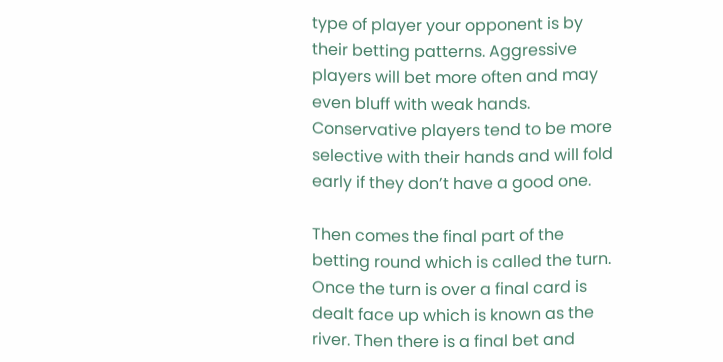type of player your opponent is by their betting patterns. Aggressive players will bet more often and may even bluff with weak hands. Conservative players tend to be more selective with their hands and will fold early if they don’t have a good one.

Then comes the final part of the betting round which is called the turn. Once the turn is over a final card is dealt face up which is known as the river. Then there is a final bet and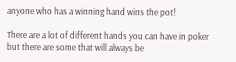anyone who has a winning hand wins the pot!

There are a lot of different hands you can have in poker but there are some that will always be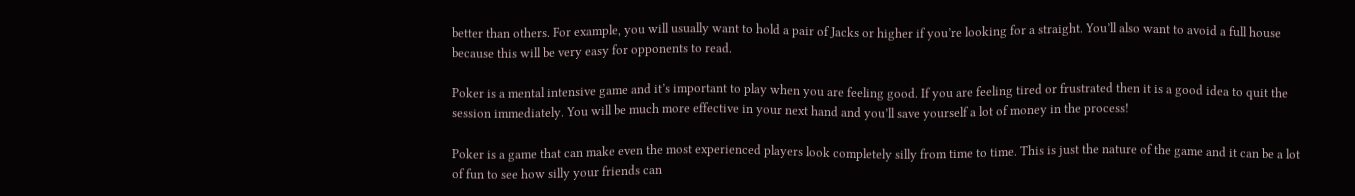better than others. For example, you will usually want to hold a pair of Jacks or higher if you’re looking for a straight. You’ll also want to avoid a full house because this will be very easy for opponents to read.

Poker is a mental intensive game and it’s important to play when you are feeling good. If you are feeling tired or frustrated then it is a good idea to quit the session immediately. You will be much more effective in your next hand and you’ll save yourself a lot of money in the process!

Poker is a game that can make even the most experienced players look completely silly from time to time. This is just the nature of the game and it can be a lot of fun to see how silly your friends can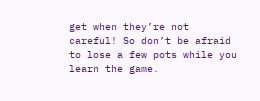get when they’re not careful! So don’t be afraid to lose a few pots while you learn the game.